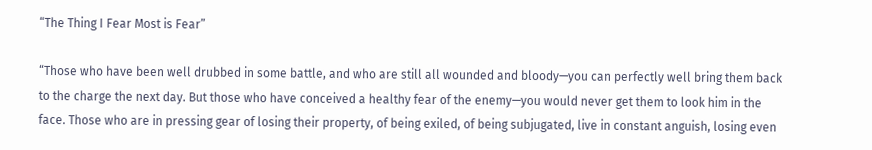“The Thing I Fear Most is Fear”

“Those who have been well drubbed in some battle, and who are still all wounded and bloody—you can perfectly well bring them back to the charge the next day. But those who have conceived a healthy fear of the enemy—you would never get them to look him in the face. Those who are in pressing gear of losing their property, of being exiled, of being subjugated, live in constant anguish, losing even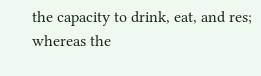the capacity to drink, eat, and res; whereas the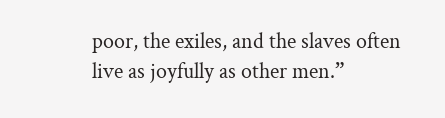poor, the exiles, and the slaves often live as joyfully as other men.”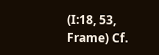(I:18, 53, Frame) Cf.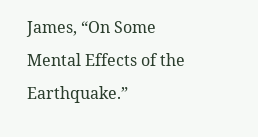James, “On Some Mental Effects of the Earthquake.”